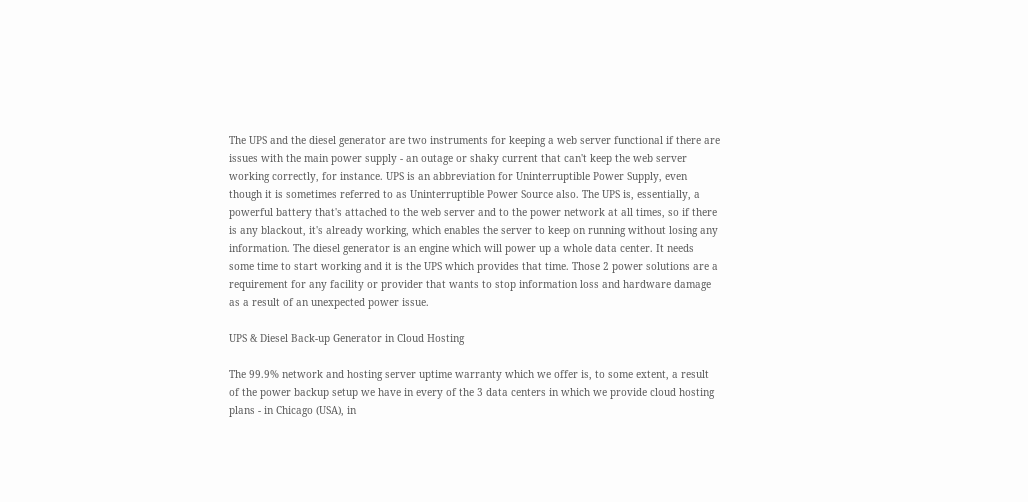The UPS and the diesel generator are two instruments for keeping a web server functional if there are issues with the main power supply - an outage or shaky current that can't keep the web server working correctly, for instance. UPS is an abbreviation for Uninterruptible Power Supply, even though it is sometimes referred to as Uninterruptible Power Source also. The UPS is, essentially, a powerful battery that's attached to the web server and to the power network at all times, so if there is any blackout, it's already working, which enables the server to keep on running without losing any information. The diesel generator is an engine which will power up a whole data center. It needs some time to start working and it is the UPS which provides that time. Those 2 power solutions are a requirement for any facility or provider that wants to stop information loss and hardware damage as a result of an unexpected power issue.

UPS & Diesel Back-up Generator in Cloud Hosting

The 99.9% network and hosting server uptime warranty which we offer is, to some extent, a result of the power backup setup we have in every of the 3 data centers in which we provide cloud hosting plans - in Chicago (USA), in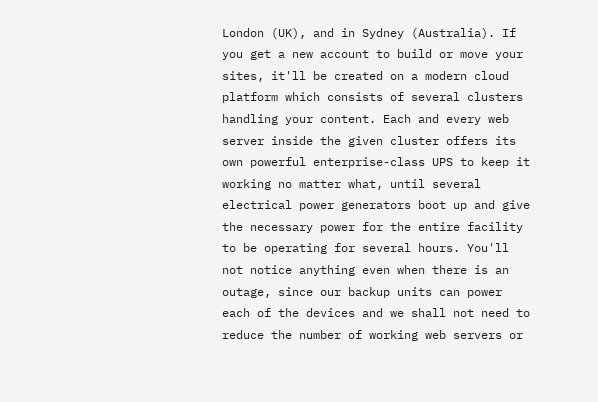London (UK), and in Sydney (Australia). If you get a new account to build or move your sites, it'll be created on a modern cloud platform which consists of several clusters handling your content. Each and every web server inside the given cluster offers its own powerful enterprise-class UPS to keep it working no matter what, until several electrical power generators boot up and give the necessary power for the entire facility to be operating for several hours. You'll not notice anything even when there is an outage, since our backup units can power each of the devices and we shall not need to reduce the number of working web servers or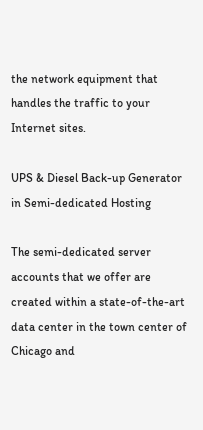the network equipment that handles the traffic to your Internet sites.

UPS & Diesel Back-up Generator in Semi-dedicated Hosting

The semi-dedicated server accounts that we offer are created within a state-of-the-art data center in the town center of Chicago and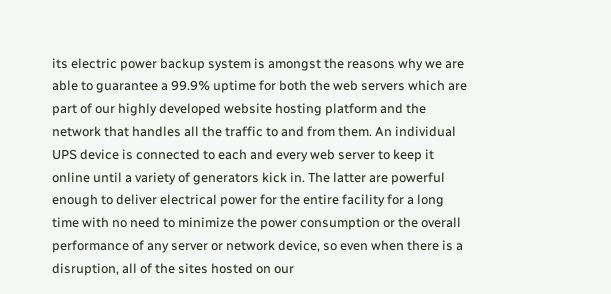its electric power backup system is amongst the reasons why we are able to guarantee a 99.9% uptime for both the web servers which are part of our highly developed website hosting platform and the network that handles all the traffic to and from them. An individual UPS device is connected to each and every web server to keep it online until a variety of generators kick in. The latter are powerful enough to deliver electrical power for the entire facility for a long time with no need to minimize the power consumption or the overall performance of any server or network device, so even when there is a disruption, all of the sites hosted on our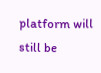platform will still be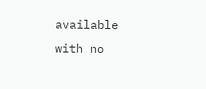available with no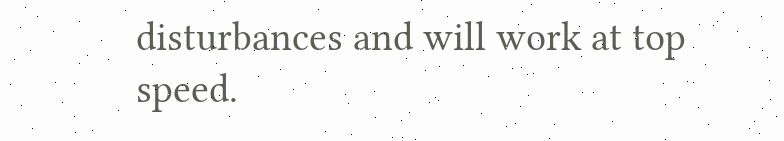disturbances and will work at top speed.